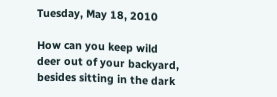Tuesday, May 18, 2010

How can you keep wild deer out of your backyard, besides sitting in the dark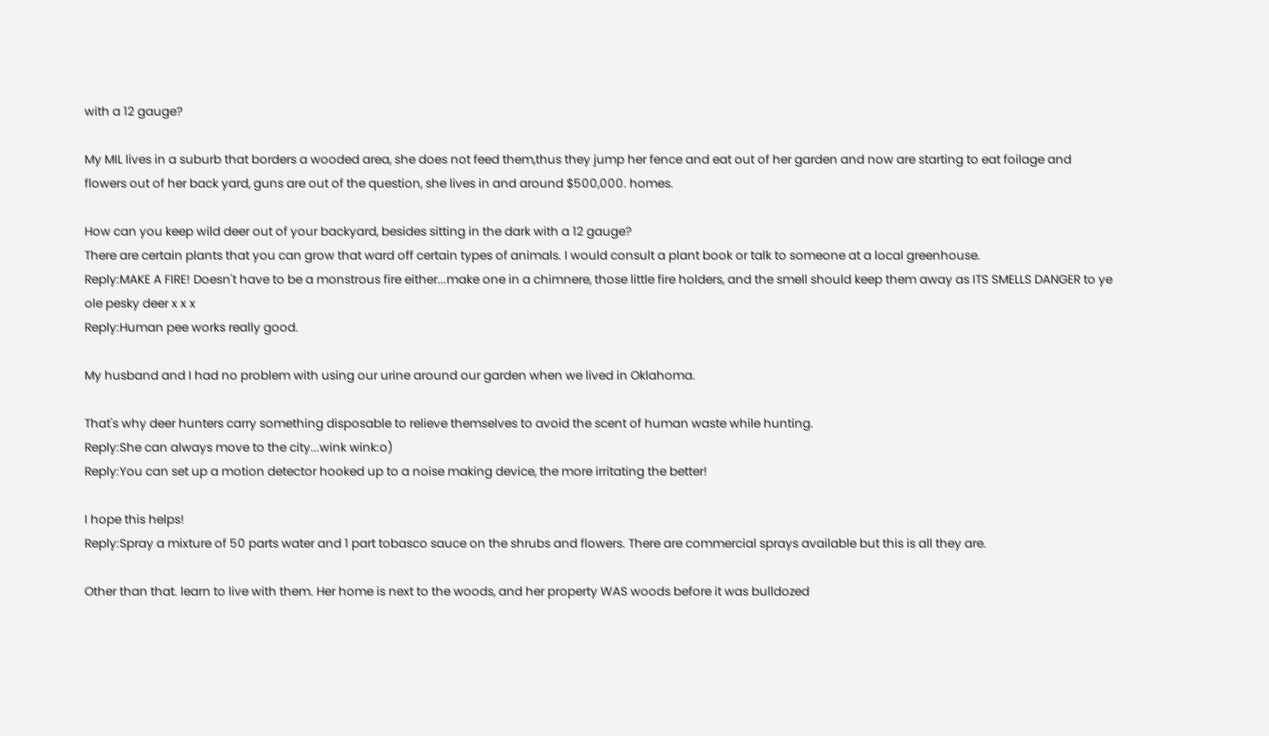with a 12 gauge?

My MIL lives in a suburb that borders a wooded area, she does not feed them,thus they jump her fence and eat out of her garden and now are starting to eat foilage and flowers out of her back yard, guns are out of the question, she lives in and around $500,000. homes.

How can you keep wild deer out of your backyard, besides sitting in the dark with a 12 gauge?
There are certain plants that you can grow that ward off certain types of animals. I would consult a plant book or talk to someone at a local greenhouse.
Reply:MAKE A FIRE! Doesn't have to be a monstrous fire either...make one in a chimnere, those little fire holders, and the smell should keep them away as ITS SMELLS DANGER to ye ole pesky deer x x x
Reply:Human pee works really good.

My husband and I had no problem with using our urine around our garden when we lived in Oklahoma.

That's why deer hunters carry something disposable to relieve themselves to avoid the scent of human waste while hunting.
Reply:She can always move to the city...wink wink:o)
Reply:You can set up a motion detector hooked up to a noise making device, the more irritating the better!

I hope this helps!
Reply:Spray a mixture of 50 parts water and 1 part tobasco sauce on the shrubs and flowers. There are commercial sprays available but this is all they are.

Other than that. learn to live with them. Her home is next to the woods, and her property WAS woods before it was bulldozed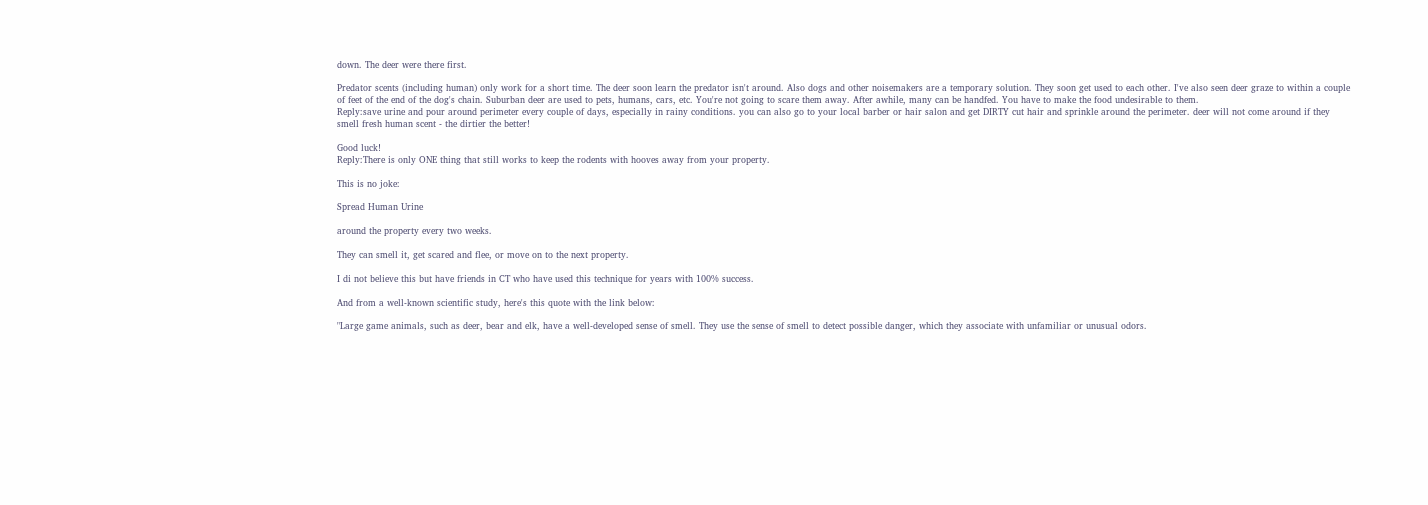down. The deer were there first.

Predator scents (including human) only work for a short time. The deer soon learn the predator isn't around. Also dogs and other noisemakers are a temporary solution. They soon get used to each other. I've also seen deer graze to within a couple of feet of the end of the dog's chain. Suburban deer are used to pets, humans, cars, etc. You're not going to scare them away. After awhile, many can be handfed. You have to make the food undesirable to them.
Reply:save urine and pour around perimeter every couple of days, especially in rainy conditions. you can also go to your local barber or hair salon and get DIRTY cut hair and sprinkle around the perimeter. deer will not come around if they smell fresh human scent - the dirtier the better!

Good luck!
Reply:There is only ONE thing that still works to keep the rodents with hooves away from your property.

This is no joke:

Spread Human Urine

around the property every two weeks.

They can smell it, get scared and flee, or move on to the next property.

I di not believe this but have friends in CT who have used this technique for years with 100% success.

And from a well-known scientific study, here's this quote with the link below:

"Large game animals, such as deer, bear and elk, have a well-developed sense of smell. They use the sense of smell to detect possible danger, which they associate with unfamiliar or unusual odors.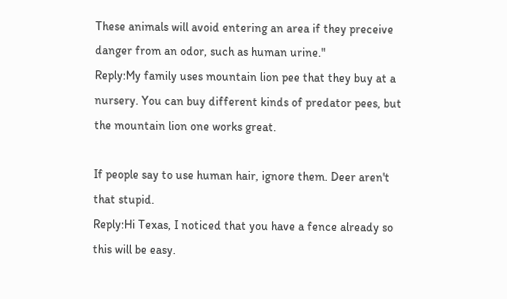These animals will avoid entering an area if they preceive danger from an odor, such as human urine."
Reply:My family uses mountain lion pee that they buy at a nursery. You can buy different kinds of predator pees, but the mountain lion one works great.

If people say to use human hair, ignore them. Deer aren't that stupid.
Reply:Hi Texas, I noticed that you have a fence already so this will be easy.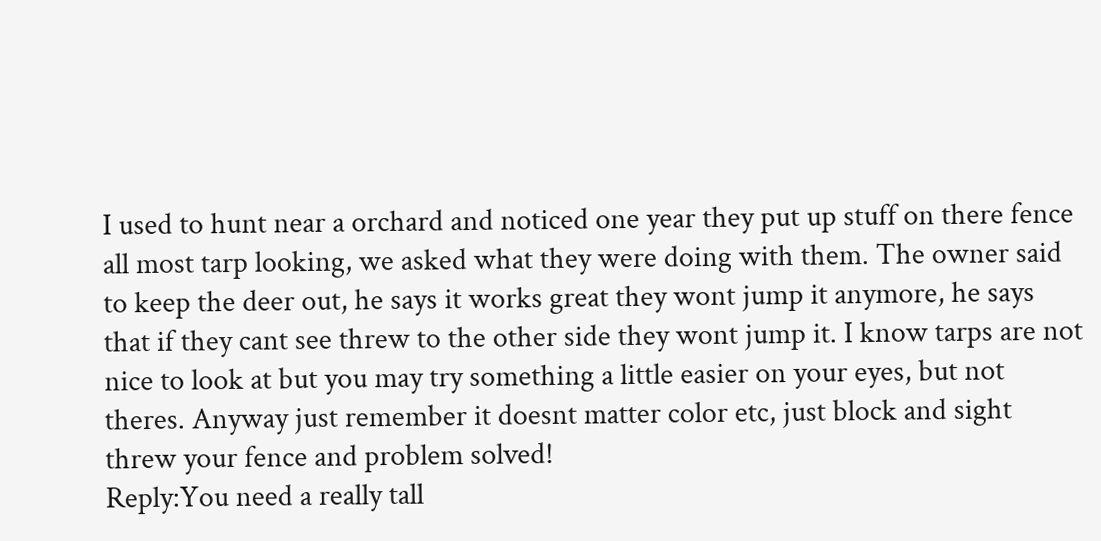I used to hunt near a orchard and noticed one year they put up stuff on there fence all most tarp looking, we asked what they were doing with them. The owner said to keep the deer out, he says it works great they wont jump it anymore, he says that if they cant see threw to the other side they wont jump it. I know tarps are not nice to look at but you may try something a little easier on your eyes, but not theres. Anyway just remember it doesnt matter color etc, just block and sight threw your fence and problem solved!
Reply:You need a really tall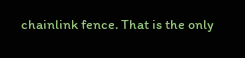chainlink fence. That is the only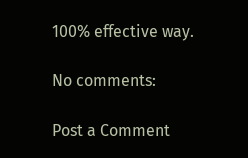100% effective way.

No comments:

Post a Comment